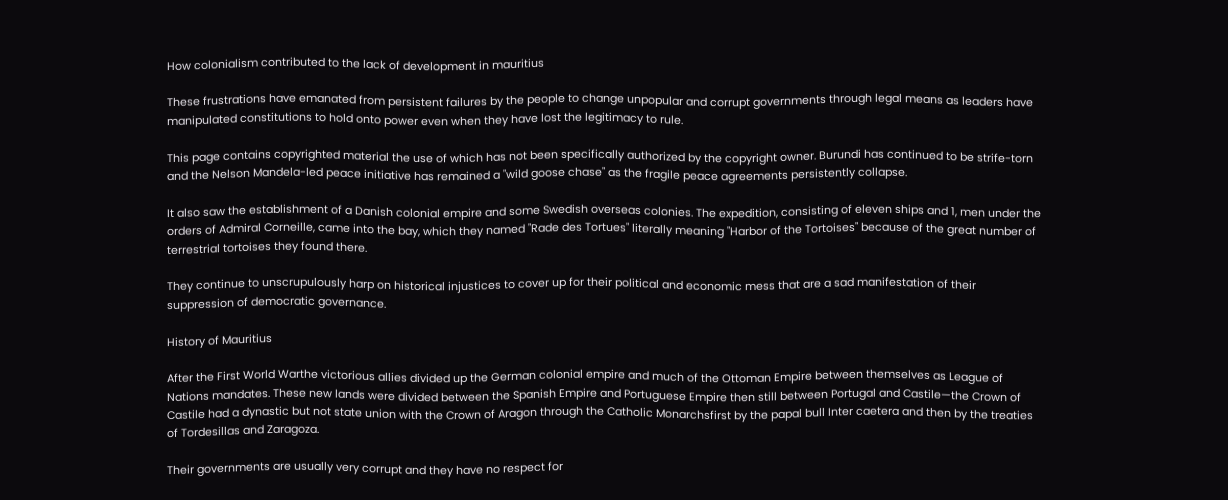How colonialism contributed to the lack of development in mauritius

These frustrations have emanated from persistent failures by the people to change unpopular and corrupt governments through legal means as leaders have manipulated constitutions to hold onto power even when they have lost the legitimacy to rule.

This page contains copyrighted material the use of which has not been specifically authorized by the copyright owner. Burundi has continued to be strife-torn and the Nelson Mandela-led peace initiative has remained a "wild goose chase" as the fragile peace agreements persistently collapse.

It also saw the establishment of a Danish colonial empire and some Swedish overseas colonies. The expedition, consisting of eleven ships and 1, men under the orders of Admiral Corneille, came into the bay, which they named "Rade des Tortues" literally meaning "Harbor of the Tortoises" because of the great number of terrestrial tortoises they found there.

They continue to unscrupulously harp on historical injustices to cover up for their political and economic mess that are a sad manifestation of their suppression of democratic governance.

History of Mauritius

After the First World Warthe victorious allies divided up the German colonial empire and much of the Ottoman Empire between themselves as League of Nations mandates. These new lands were divided between the Spanish Empire and Portuguese Empire then still between Portugal and Castile—the Crown of Castile had a dynastic but not state union with the Crown of Aragon through the Catholic Monarchsfirst by the papal bull Inter caetera and then by the treaties of Tordesillas and Zaragoza.

Their governments are usually very corrupt and they have no respect for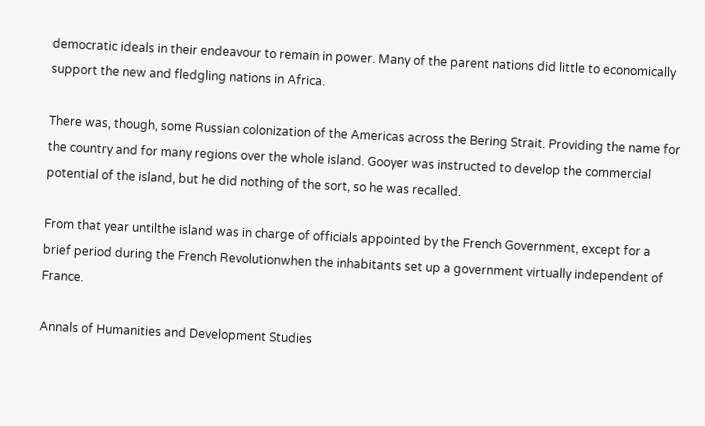democratic ideals in their endeavour to remain in power. Many of the parent nations did little to economically support the new and fledgling nations in Africa.

There was, though, some Russian colonization of the Americas across the Bering Strait. Providing the name for the country and for many regions over the whole island. Gooyer was instructed to develop the commercial potential of the island, but he did nothing of the sort, so he was recalled.

From that year untilthe island was in charge of officials appointed by the French Government, except for a brief period during the French Revolutionwhen the inhabitants set up a government virtually independent of France.

Annals of Humanities and Development Studies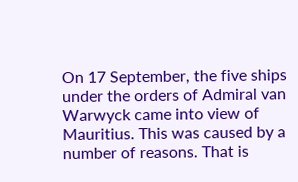On 17 September, the five ships under the orders of Admiral van Warwyck came into view of Mauritius. This was caused by a number of reasons. That is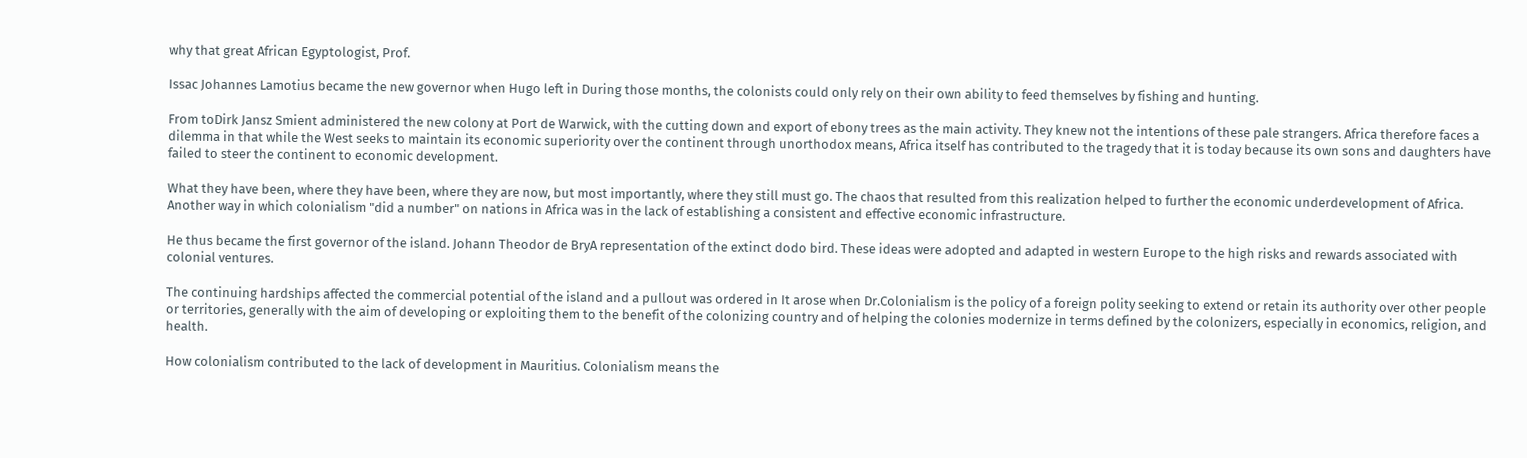why that great African Egyptologist, Prof.

Issac Johannes Lamotius became the new governor when Hugo left in During those months, the colonists could only rely on their own ability to feed themselves by fishing and hunting.

From toDirk Jansz Smient administered the new colony at Port de Warwick, with the cutting down and export of ebony trees as the main activity. They knew not the intentions of these pale strangers. Africa therefore faces a dilemma in that while the West seeks to maintain its economic superiority over the continent through unorthodox means, Africa itself has contributed to the tragedy that it is today because its own sons and daughters have failed to steer the continent to economic development.

What they have been, where they have been, where they are now, but most importantly, where they still must go. The chaos that resulted from this realization helped to further the economic underdevelopment of Africa. Another way in which colonialism "did a number" on nations in Africa was in the lack of establishing a consistent and effective economic infrastructure.

He thus became the first governor of the island. Johann Theodor de BryA representation of the extinct dodo bird. These ideas were adopted and adapted in western Europe to the high risks and rewards associated with colonial ventures.

The continuing hardships affected the commercial potential of the island and a pullout was ordered in It arose when Dr.Colonialism is the policy of a foreign polity seeking to extend or retain its authority over other people or territories, generally with the aim of developing or exploiting them to the benefit of the colonizing country and of helping the colonies modernize in terms defined by the colonizers, especially in economics, religion, and health.

How colonialism contributed to the lack of development in Mauritius. Colonialism means the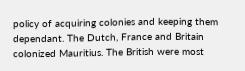policy of acquiring colonies and keeping them dependant. The Dutch, France and Britain colonized Mauritius. The British were most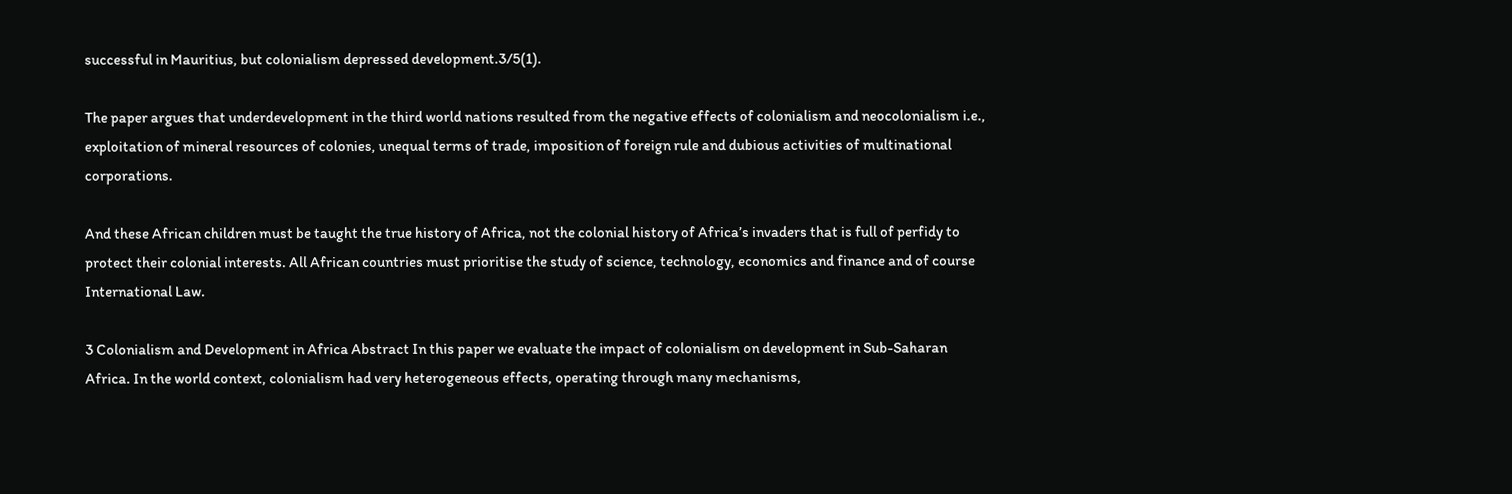successful in Mauritius, but colonialism depressed development.3/5(1).

The paper argues that underdevelopment in the third world nations resulted from the negative effects of colonialism and neocolonialism i.e., exploitation of mineral resources of colonies, unequal terms of trade, imposition of foreign rule and dubious activities of multinational corporations.

And these African children must be taught the true history of Africa, not the colonial history of Africa’s invaders that is full of perfidy to protect their colonial interests. All African countries must prioritise the study of science, technology, economics and finance and of course International Law.

3 Colonialism and Development in Africa Abstract In this paper we evaluate the impact of colonialism on development in Sub-Saharan Africa. In the world context, colonialism had very heterogeneous effects, operating through many mechanisms,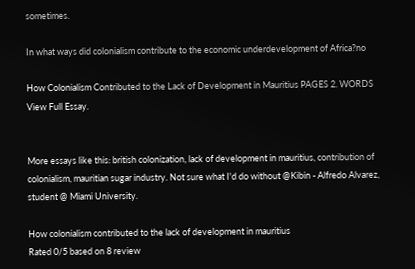sometimes.

In what ways did colonialism contribute to the economic underdevelopment of Africa?no

How Colonialism Contributed to the Lack of Development in Mauritius PAGES 2. WORDS View Full Essay.


More essays like this: british colonization, lack of development in mauritius, contribution of colonialism, mauritian sugar industry. Not sure what I'd do without @Kibin - Alfredo Alvarez, student @ Miami University.

How colonialism contributed to the lack of development in mauritius
Rated 0/5 based on 8 review